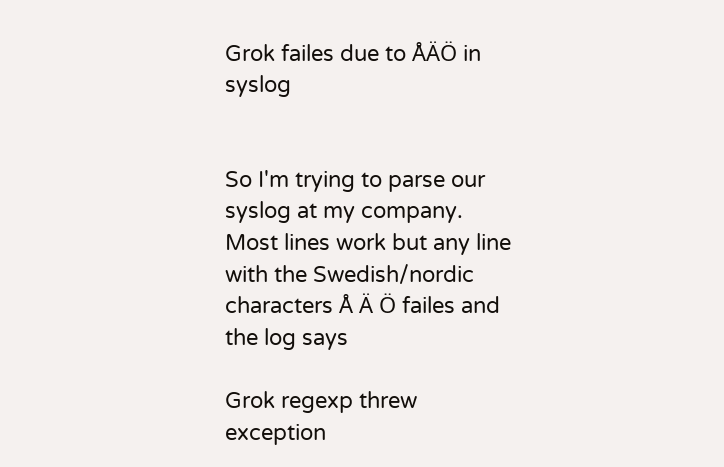Grok failes due to ÅÄÖ in syslog


So I'm trying to parse our syslog at my company. Most lines work but any line with the Swedish/nordic characters Å Ä Ö failes and the log says

Grok regexp threw exception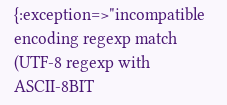{:exception=>"incompatible encoding regexp match (UTF-8 regexp with ASCII-8BIT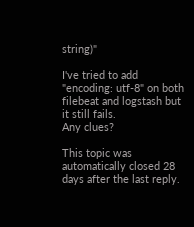string)"

I've tried to add "encoding: utf-8" on both filebeat and logstash but it still fails.
Any clues?

This topic was automatically closed 28 days after the last reply.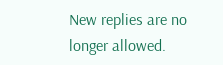New replies are no longer allowed.